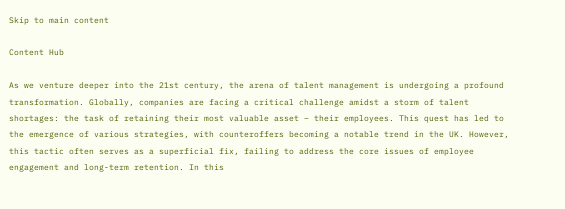Skip to main content

Content Hub

As we venture deeper into the 21st century, the arena of talent management is undergoing a profound transformation. Globally, companies are facing a critical challenge amidst a storm of talent shortages: the task of retaining their most valuable asset – their employees. This quest has led to the emergence of various strategies, with counteroffers becoming a notable trend in the UK. However, this tactic often serves as a superficial fix, failing to address the core issues of employee engagement and long-term retention. In this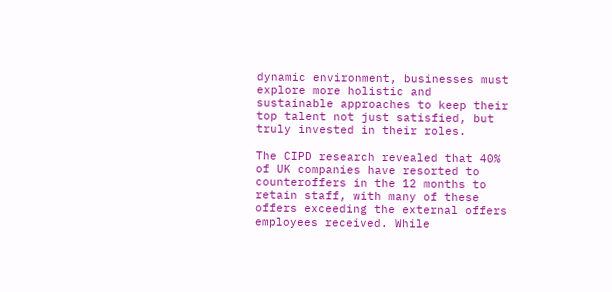dynamic environment, businesses must explore more holistic and sustainable approaches to keep their top talent not just satisfied, but truly invested in their roles.

The CIPD research revealed that 40% of UK companies have resorted to counteroffers in the 12 months to retain staff, with many of these offers exceeding the external offers employees received. While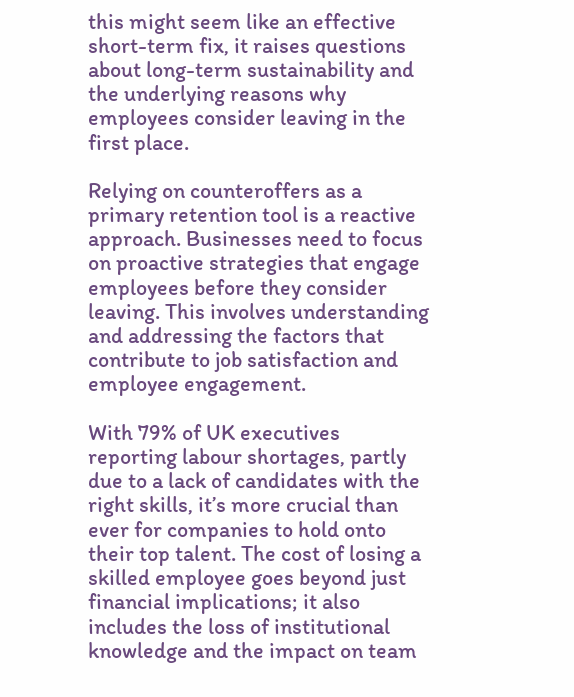this might seem like an effective short-term fix, it raises questions about long-term sustainability and the underlying reasons why employees consider leaving in the first place.

Relying on counteroffers as a primary retention tool is a reactive approach. Businesses need to focus on proactive strategies that engage employees before they consider leaving. This involves understanding and addressing the factors that contribute to job satisfaction and employee engagement.

With 79% of UK executives reporting labour shortages, partly due to a lack of candidates with the right skills, it’s more crucial than ever for companies to hold onto their top talent. The cost of losing a skilled employee goes beyond just financial implications; it also includes the loss of institutional knowledge and the impact on team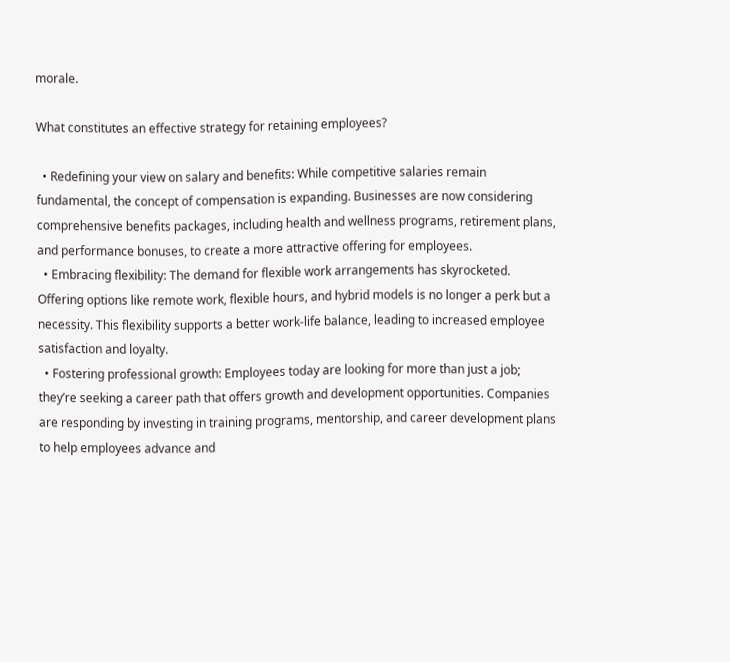morale.

What constitutes an effective strategy for retaining employees?

  • Redefining your view on salary and benefits: While competitive salaries remain fundamental, the concept of compensation is expanding. Businesses are now considering comprehensive benefits packages, including health and wellness programs, retirement plans, and performance bonuses, to create a more attractive offering for employees.
  • Embracing flexibility: The demand for flexible work arrangements has skyrocketed. Offering options like remote work, flexible hours, and hybrid models is no longer a perk but a necessity. This flexibility supports a better work-life balance, leading to increased employee satisfaction and loyalty.
  • Fostering professional growth: Employees today are looking for more than just a job; they’re seeking a career path that offers growth and development opportunities. Companies are responding by investing in training programs, mentorship, and career development plans to help employees advance and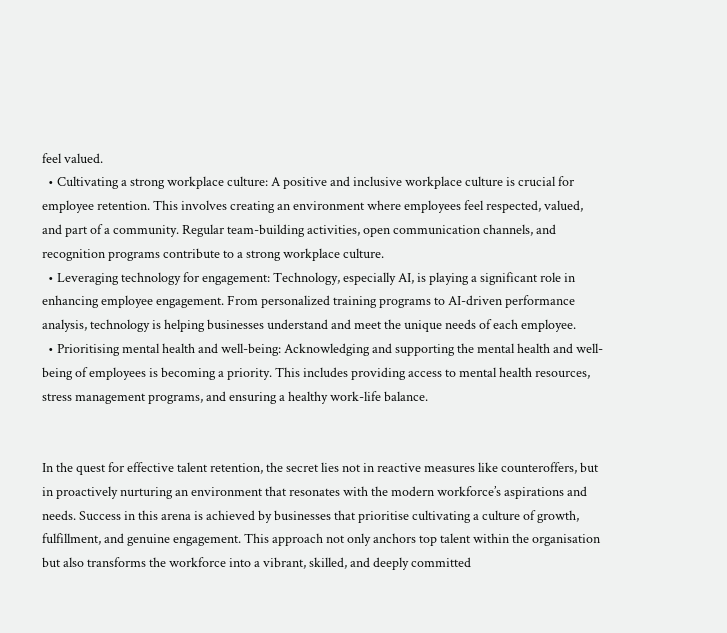feel valued.
  • Cultivating a strong workplace culture: A positive and inclusive workplace culture is crucial for employee retention. This involves creating an environment where employees feel respected, valued, and part of a community. Regular team-building activities, open communication channels, and recognition programs contribute to a strong workplace culture.
  • Leveraging technology for engagement: Technology, especially AI, is playing a significant role in enhancing employee engagement. From personalized training programs to AI-driven performance analysis, technology is helping businesses understand and meet the unique needs of each employee.
  • Prioritising mental health and well-being: Acknowledging and supporting the mental health and well-being of employees is becoming a priority. This includes providing access to mental health resources, stress management programs, and ensuring a healthy work-life balance.


In the quest for effective talent retention, the secret lies not in reactive measures like counteroffers, but in proactively nurturing an environment that resonates with the modern workforce’s aspirations and needs. Success in this arena is achieved by businesses that prioritise cultivating a culture of growth, fulfillment, and genuine engagement. This approach not only anchors top talent within the organisation but also transforms the workforce into a vibrant, skilled, and deeply committed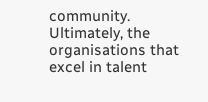community. Ultimately, the organisations that excel in talent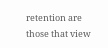retention are those that view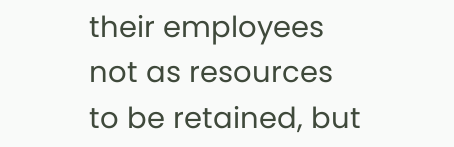their employees not as resources to be retained, but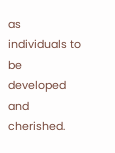as individuals to be developed and cherished.